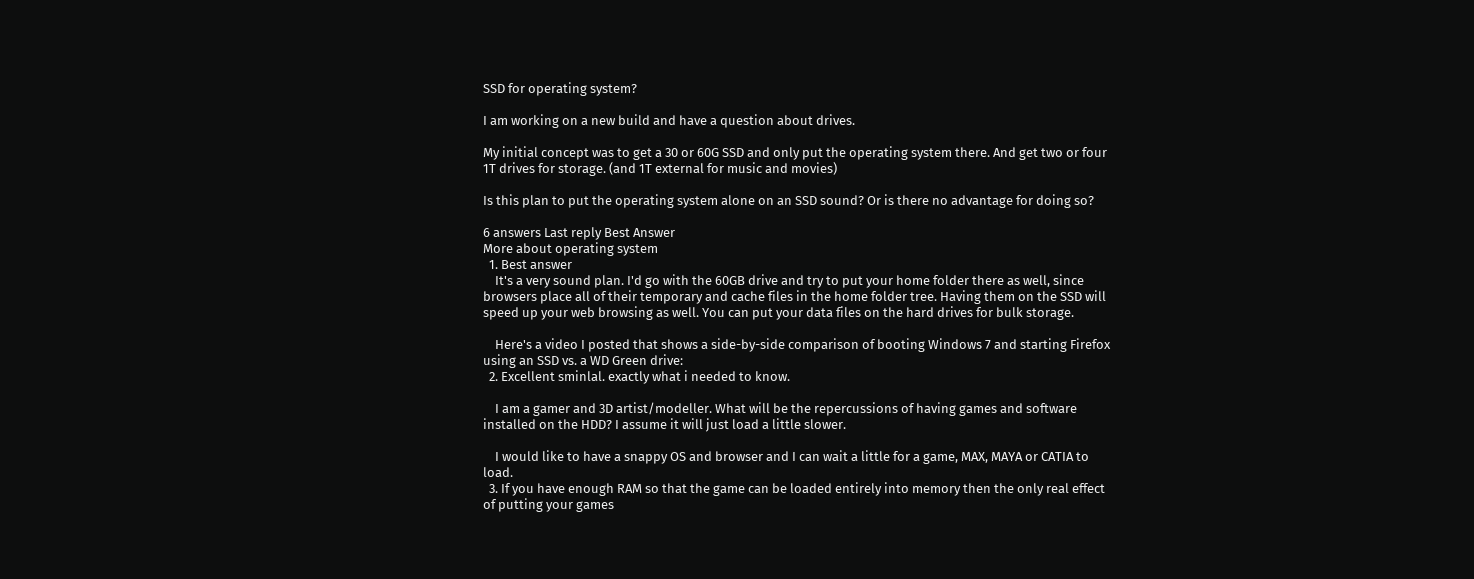SSD for operating system?

I am working on a new build and have a question about drives.

My initial concept was to get a 30 or 60G SSD and only put the operating system there. And get two or four 1T drives for storage. (and 1T external for music and movies)

Is this plan to put the operating system alone on an SSD sound? Or is there no advantage for doing so?

6 answers Last reply Best Answer
More about operating system
  1. Best answer
    It's a very sound plan. I'd go with the 60GB drive and try to put your home folder there as well, since browsers place all of their temporary and cache files in the home folder tree. Having them on the SSD will speed up your web browsing as well. You can put your data files on the hard drives for bulk storage.

    Here's a video I posted that shows a side-by-side comparison of booting Windows 7 and starting Firefox using an SSD vs. a WD Green drive:
  2. Excellent sminlal. exactly what i needed to know.

    I am a gamer and 3D artist/modeller. What will be the repercussions of having games and software installed on the HDD? I assume it will just load a little slower.

    I would like to have a snappy OS and browser and I can wait a little for a game, MAX, MAYA or CATIA to load.
  3. If you have enough RAM so that the game can be loaded entirely into memory then the only real effect of putting your games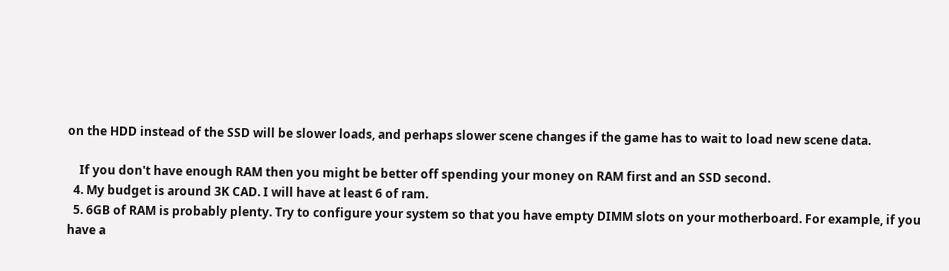on the HDD instead of the SSD will be slower loads, and perhaps slower scene changes if the game has to wait to load new scene data.

    If you don't have enough RAM then you might be better off spending your money on RAM first and an SSD second.
  4. My budget is around 3K CAD. I will have at least 6 of ram.
  5. 6GB of RAM is probably plenty. Try to configure your system so that you have empty DIMM slots on your motherboard. For example, if you have a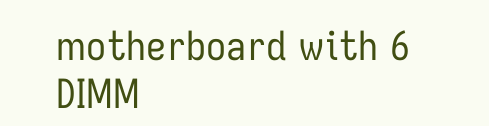motherboard with 6 DIMM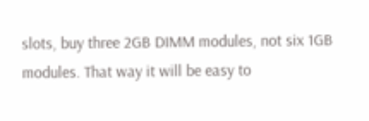slots, buy three 2GB DIMM modules, not six 1GB modules. That way it will be easy to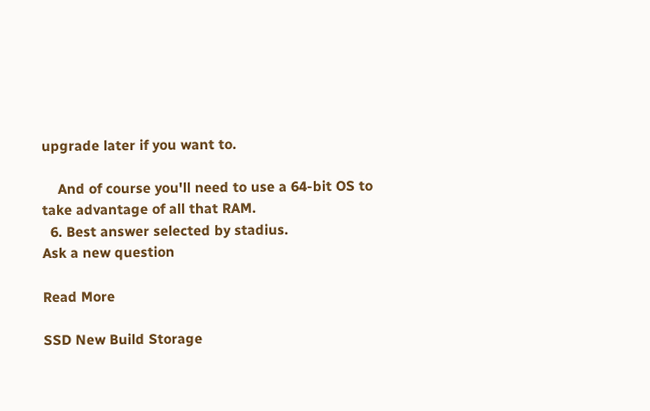upgrade later if you want to.

    And of course you'll need to use a 64-bit OS to take advantage of all that RAM.
  6. Best answer selected by stadius.
Ask a new question

Read More

SSD New Build Storage